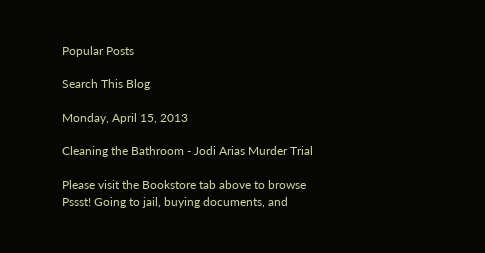Popular Posts

Search This Blog

Monday, April 15, 2013

Cleaning the Bathroom - Jodi Arias Murder Trial

Please visit the Bookstore tab above to browse
Pssst! Going to jail, buying documents, and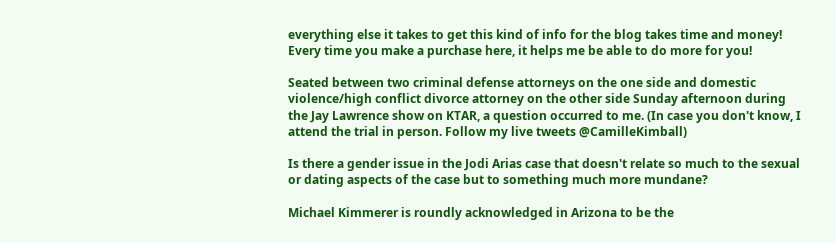everything else it takes to get this kind of info for the blog takes time and money! Every time you make a purchase here, it helps me be able to do more for you!

Seated between two criminal defense attorneys on the one side and domestic violence/high conflict divorce attorney on the other side Sunday afternoon during the Jay Lawrence show on KTAR, a question occurred to me. (In case you don't know, I attend the trial in person. Follow my live tweets @CamilleKimball)

Is there a gender issue in the Jodi Arias case that doesn't relate so much to the sexual or dating aspects of the case but to something much more mundane?

Michael Kimmerer is roundly acknowledged in Arizona to be the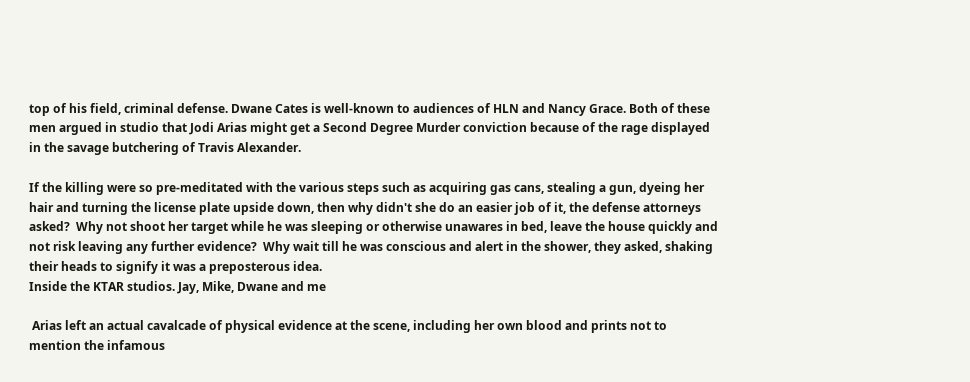top of his field, criminal defense. Dwane Cates is well-known to audiences of HLN and Nancy Grace. Both of these men argued in studio that Jodi Arias might get a Second Degree Murder conviction because of the rage displayed in the savage butchering of Travis Alexander.

If the killing were so pre-meditated with the various steps such as acquiring gas cans, stealing a gun, dyeing her hair and turning the license plate upside down, then why didn't she do an easier job of it, the defense attorneys asked?  Why not shoot her target while he was sleeping or otherwise unawares in bed, leave the house quickly and not risk leaving any further evidence?  Why wait till he was conscious and alert in the shower, they asked, shaking their heads to signify it was a preposterous idea.
Inside the KTAR studios. Jay, Mike, Dwane and me

 Arias left an actual cavalcade of physical evidence at the scene, including her own blood and prints not to mention the infamous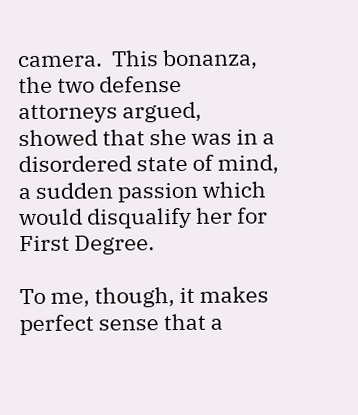camera.  This bonanza, the two defense attorneys argued, showed that she was in a disordered state of mind, a sudden passion which would disqualify her for First Degree.

To me, though, it makes perfect sense that a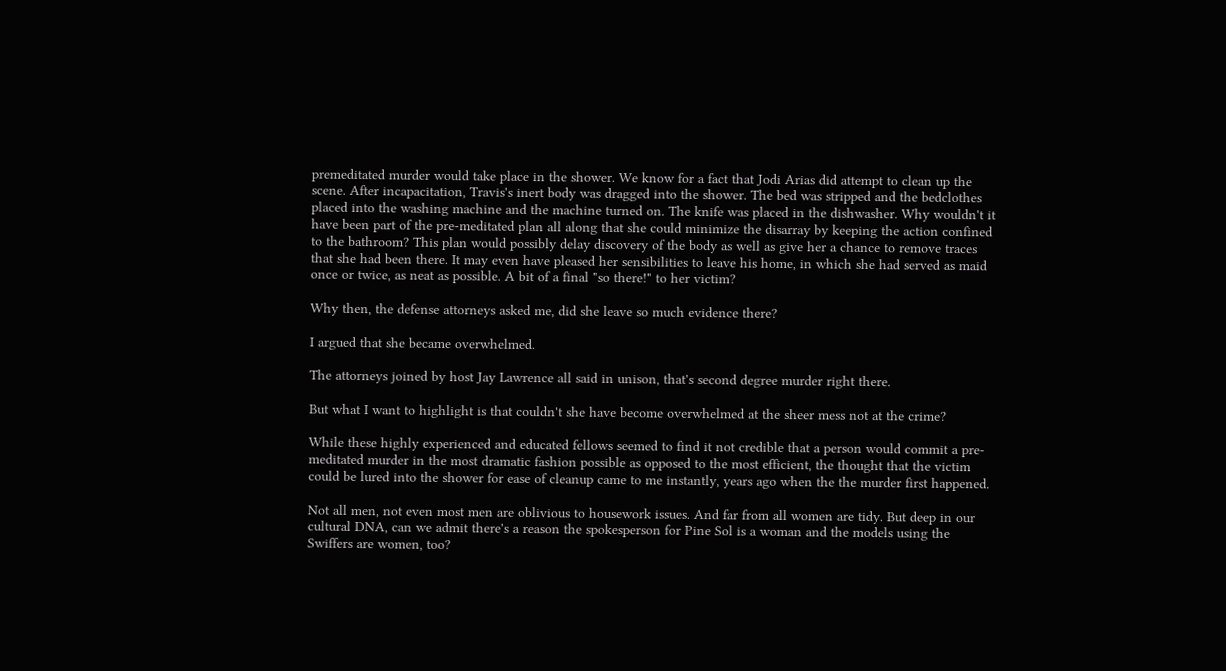premeditated murder would take place in the shower. We know for a fact that Jodi Arias did attempt to clean up the scene. After incapacitation, Travis's inert body was dragged into the shower. The bed was stripped and the bedclothes placed into the washing machine and the machine turned on. The knife was placed in the dishwasher. Why wouldn't it have been part of the pre-meditated plan all along that she could minimize the disarray by keeping the action confined to the bathroom? This plan would possibly delay discovery of the body as well as give her a chance to remove traces that she had been there. It may even have pleased her sensibilities to leave his home, in which she had served as maid once or twice, as neat as possible. A bit of a final "so there!" to her victim?

Why then, the defense attorneys asked me, did she leave so much evidence there?

I argued that she became overwhelmed.

The attorneys joined by host Jay Lawrence all said in unison, that's second degree murder right there.

But what I want to highlight is that couldn't she have become overwhelmed at the sheer mess not at the crime?

While these highly experienced and educated fellows seemed to find it not credible that a person would commit a pre-meditated murder in the most dramatic fashion possible as opposed to the most efficient, the thought that the victim could be lured into the shower for ease of cleanup came to me instantly, years ago when the the murder first happened.

Not all men, not even most men are oblivious to housework issues. And far from all women are tidy. But deep in our cultural DNA, can we admit there's a reason the spokesperson for Pine Sol is a woman and the models using the Swiffers are women, too?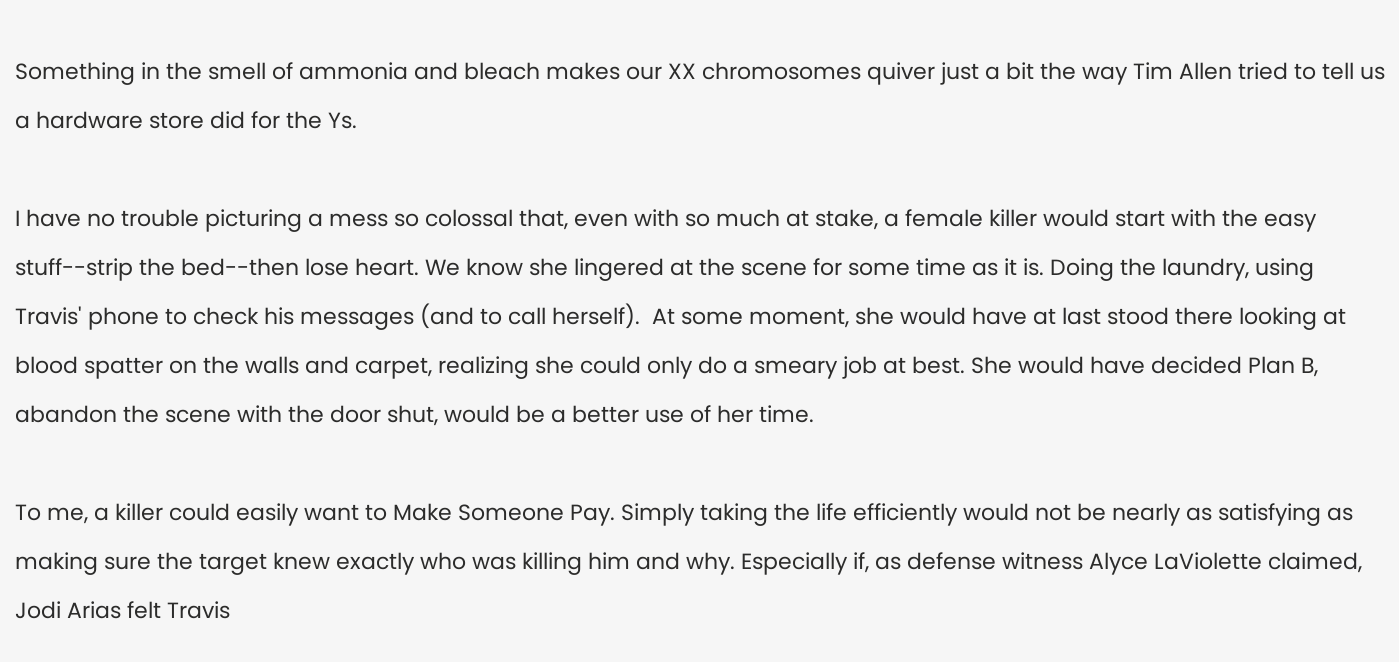Something in the smell of ammonia and bleach makes our XX chromosomes quiver just a bit the way Tim Allen tried to tell us a hardware store did for the Ys.

I have no trouble picturing a mess so colossal that, even with so much at stake, a female killer would start with the easy stuff--strip the bed--then lose heart. We know she lingered at the scene for some time as it is. Doing the laundry, using Travis' phone to check his messages (and to call herself).  At some moment, she would have at last stood there looking at blood spatter on the walls and carpet, realizing she could only do a smeary job at best. She would have decided Plan B, abandon the scene with the door shut, would be a better use of her time.

To me, a killer could easily want to Make Someone Pay. Simply taking the life efficiently would not be nearly as satisfying as making sure the target knew exactly who was killing him and why. Especially if, as defense witness Alyce LaViolette claimed, Jodi Arias felt Travis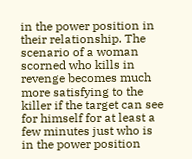in the power position in their relationship. The scenario of a woman scorned who kills in revenge becomes much more satisfying to the killer if the target can see for himself for at least a few minutes just who is in the power position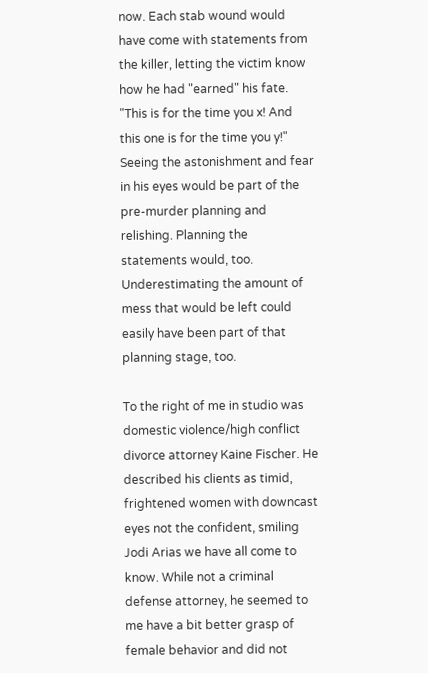now. Each stab wound would have come with statements from the killer, letting the victim know how he had "earned" his fate. "This is for the time you x! And this one is for the time you y!"  Seeing the astonishment and fear in his eyes would be part of the pre-murder planning and relishing. Planning the statements would, too. Underestimating the amount of mess that would be left could easily have been part of that planning stage, too.

To the right of me in studio was domestic violence/high conflict divorce attorney Kaine Fischer. He described his clients as timid, frightened women with downcast eyes not the confident, smiling Jodi Arias we have all come to know. While not a criminal defense attorney, he seemed to me have a bit better grasp of female behavior and did not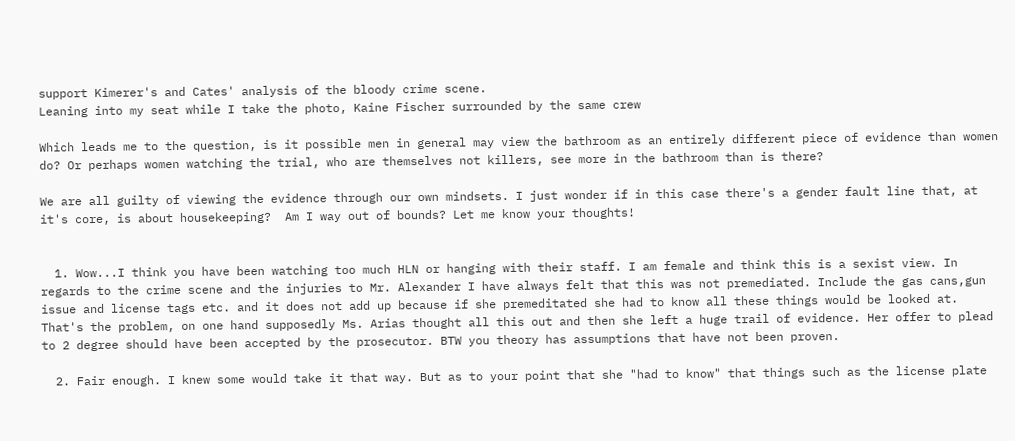support Kimerer's and Cates' analysis of the bloody crime scene.
Leaning into my seat while I take the photo, Kaine Fischer surrounded by the same crew

Which leads me to the question, is it possible men in general may view the bathroom as an entirely different piece of evidence than women do? Or perhaps women watching the trial, who are themselves not killers, see more in the bathroom than is there?

We are all guilty of viewing the evidence through our own mindsets. I just wonder if in this case there's a gender fault line that, at it's core, is about housekeeping?  Am I way out of bounds? Let me know your thoughts!


  1. Wow...I think you have been watching too much HLN or hanging with their staff. I am female and think this is a sexist view. In regards to the crime scene and the injuries to Mr. Alexander I have always felt that this was not premediated. Include the gas cans,gun issue and license tags etc. and it does not add up because if she premeditated she had to know all these things would be looked at. That's the problem, on one hand supposedly Ms. Arias thought all this out and then she left a huge trail of evidence. Her offer to plead to 2 degree should have been accepted by the prosecutor. BTW you theory has assumptions that have not been proven.

  2. Fair enough. I knew some would take it that way. But as to your point that she "had to know" that things such as the license plate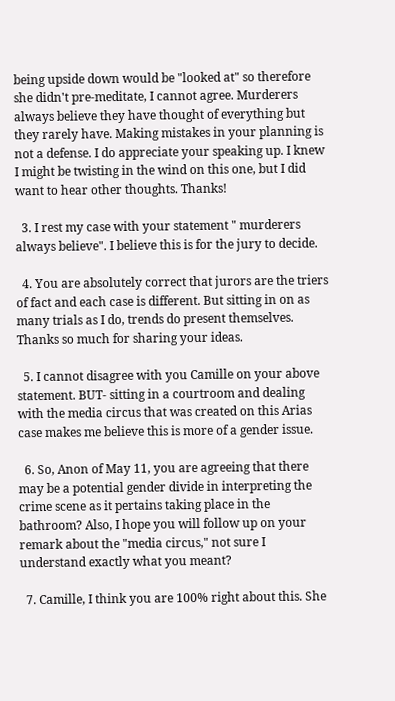being upside down would be "looked at" so therefore she didn't pre-meditate, I cannot agree. Murderers always believe they have thought of everything but they rarely have. Making mistakes in your planning is not a defense. I do appreciate your speaking up. I knew I might be twisting in the wind on this one, but I did want to hear other thoughts. Thanks!

  3. I rest my case with your statement " murderers always believe". I believe this is for the jury to decide.

  4. You are absolutely correct that jurors are the triers of fact and each case is different. But sitting in on as many trials as I do, trends do present themselves. Thanks so much for sharing your ideas.

  5. I cannot disagree with you Camille on your above statement. BUT- sitting in a courtroom and dealing with the media circus that was created on this Arias case makes me believe this is more of a gender issue.

  6. So, Anon of May 11, you are agreeing that there may be a potential gender divide in interpreting the crime scene as it pertains taking place in the bathroom? Also, I hope you will follow up on your remark about the "media circus," not sure I understand exactly what you meant?

  7. Camille, I think you are 100% right about this. She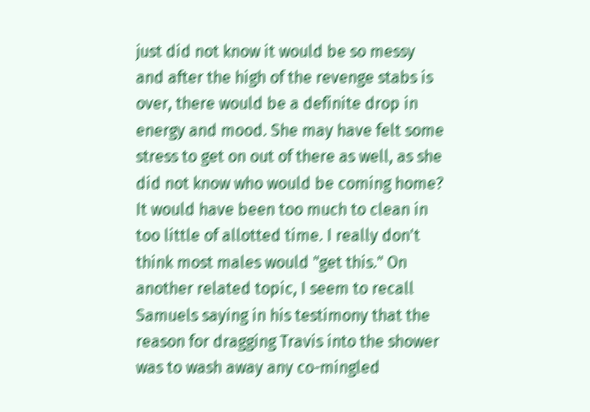just did not know it would be so messy and after the high of the revenge stabs is over, there would be a definite drop in energy and mood. She may have felt some stress to get on out of there as well, as she did not know who would be coming home? It would have been too much to clean in too little of allotted time. I really don't think most males would "get this." On another related topic, I seem to recall Samuels saying in his testimony that the reason for dragging Travis into the shower was to wash away any co-mingled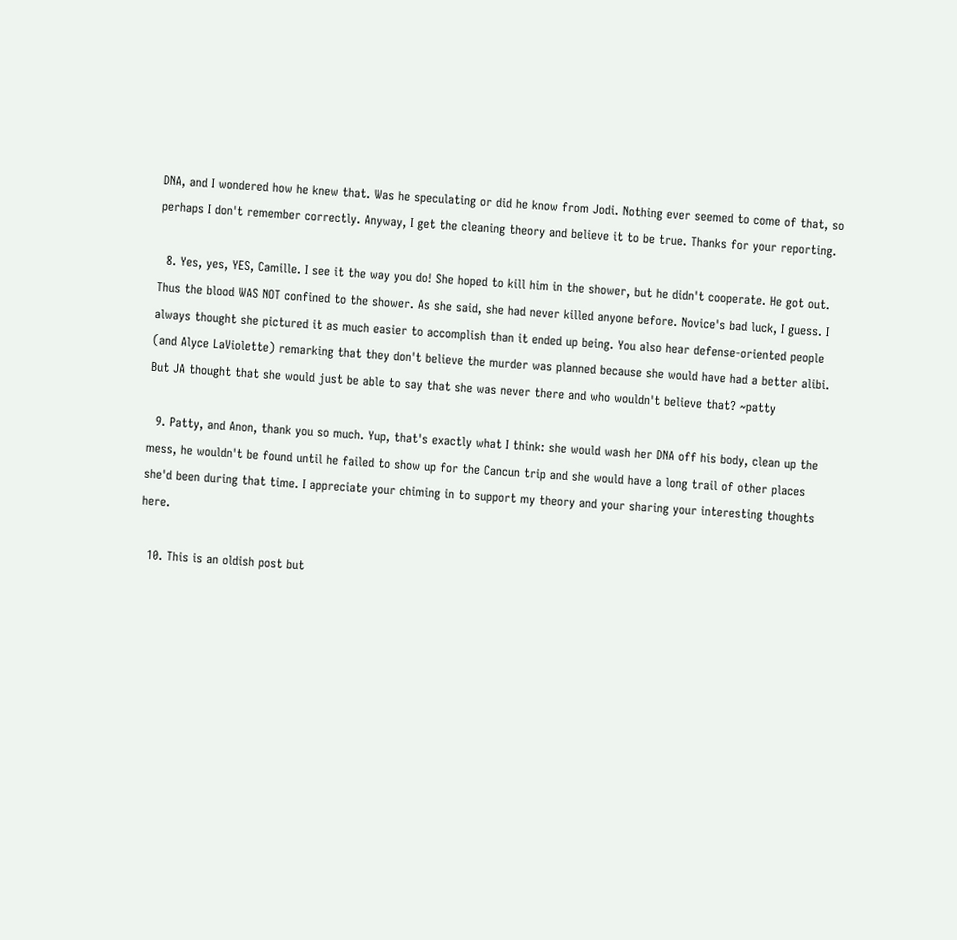DNA, and I wondered how he knew that. Was he speculating or did he know from Jodi. Nothing ever seemed to come of that, so perhaps I don't remember correctly. Anyway, I get the cleaning theory and believe it to be true. Thanks for your reporting.

  8. Yes, yes, YES, Camille. I see it the way you do! She hoped to kill him in the shower, but he didn't cooperate. He got out. Thus the blood WAS NOT confined to the shower. As she said, she had never killed anyone before. Novice's bad luck, I guess. I always thought she pictured it as much easier to accomplish than it ended up being. You also hear defense-oriented people (and Alyce LaViolette) remarking that they don't believe the murder was planned because she would have had a better alibi. But JA thought that she would just be able to say that she was never there and who wouldn't believe that? ~patty

  9. Patty, and Anon, thank you so much. Yup, that's exactly what I think: she would wash her DNA off his body, clean up the mess, he wouldn't be found until he failed to show up for the Cancun trip and she would have a long trail of other places she'd been during that time. I appreciate your chiming in to support my theory and your sharing your interesting thoughts here.

  10. This is an oldish post but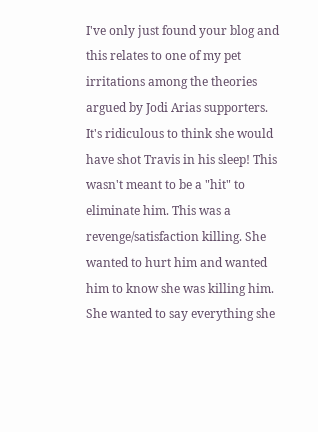I've only just found your blog and this relates to one of my pet irritations among the theories argued by Jodi Arias supporters. It's ridiculous to think she would have shot Travis in his sleep! This wasn't meant to be a "hit" to eliminate him. This was a revenge/satisfaction killing. She wanted to hurt him and wanted him to know she was killing him. She wanted to say everything she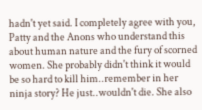hadn't yet said. I completely agree with you, Patty and the Anons who understand this about human nature and the fury of scorned women. She probably didn't think it would be so hard to kill him..remember in her ninja story? He just..wouldn't die. She also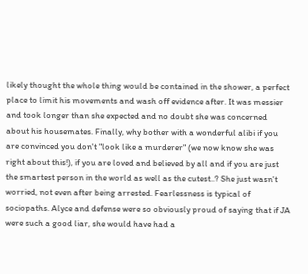likely thought the whole thing would be contained in the shower, a perfect place to limit his movements and wash off evidence after. It was messier and took longer than she expected and no doubt she was concerned about his housemates. Finally, why bother with a wonderful alibi if you are convinced you don't "look like a murderer" (we now know she was right about this!), if you are loved and believed by all and if you are just the smartest person in the world as well as the cutest..? She just wasn't worried, not even after being arrested. Fearlessness is typical of sociopaths. Alyce and defense were so obviously proud of saying that if JA were such a good liar, she would have had a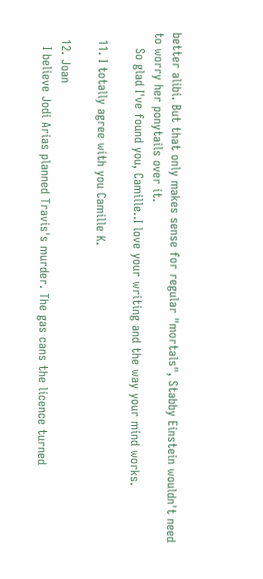better alibi. But that only makes sense for regular "mortals", Stabby Einstein wouldn't need to worry her ponytails over it.
    So glad I've found you, Camille..I love your writing and the way your mind works.

  11. I totally agree with you Camille K.

  12. Joan
    I believe Jodi Arias planned Travis's murder. The gas cans the licence turned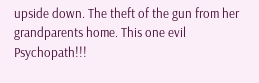upside down. The theft of the gun from her grandparents home. This one evil Psychopath!!!